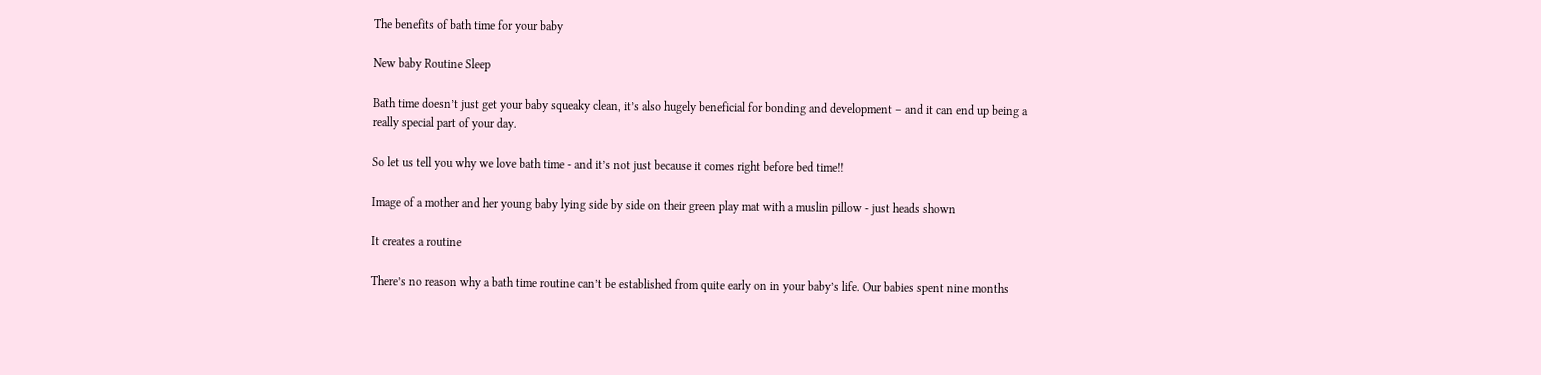The benefits of bath time for your baby

New baby Routine Sleep

Bath time doesn’t just get your baby squeaky clean, it’s also hugely beneficial for bonding and development – and it can end up being a really special part of your day.

So let us tell you why we love bath time - and it’s not just because it comes right before bed time!!

Image of a mother and her young baby lying side by side on their green play mat with a muslin pillow - just heads shown

It creates a routine

There’s no reason why a bath time routine can’t be established from quite early on in your baby’s life. Our babies spent nine months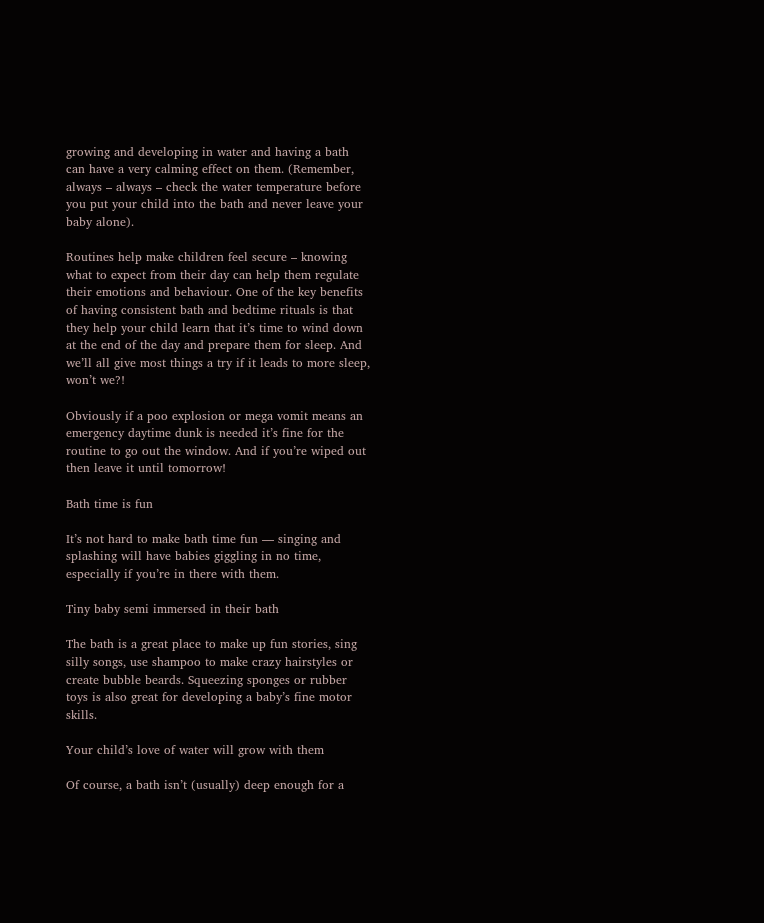growing and developing in water and having a bath can have a very calming effect on them. (Remember, always – always – check the water temperature before you put your child into the bath and never leave your baby alone).

Routines help make children feel secure – knowing what to expect from their day can help them regulate their emotions and behaviour. One of the key benefits of having consistent bath and bedtime rituals is that they help your child learn that it’s time to wind down at the end of the day and prepare them for sleep. And we’ll all give most things a try if it leads to more sleep, won’t we?!

Obviously if a poo explosion or mega vomit means an emergency daytime dunk is needed it’s fine for the routine to go out the window. And if you’re wiped out then leave it until tomorrow!

Bath time is fun

It’s not hard to make bath time fun — singing and splashing will have babies giggling in no time, especially if you’re in there with them.

Tiny baby semi immersed in their bath

The bath is a great place to make up fun stories, sing silly songs, use shampoo to make crazy hairstyles or create bubble beards. Squeezing sponges or rubber toys is also great for developing a baby’s fine motor skills.

Your child’s love of water will grow with them

Of course, a bath isn’t (usually) deep enough for a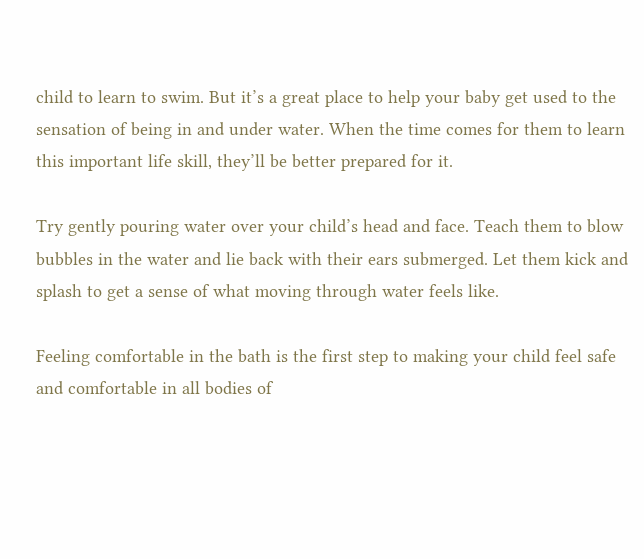child to learn to swim. But it’s a great place to help your baby get used to the sensation of being in and under water. When the time comes for them to learn this important life skill, they’ll be better prepared for it.

Try gently pouring water over your child’s head and face. Teach them to blow bubbles in the water and lie back with their ears submerged. Let them kick and splash to get a sense of what moving through water feels like.

Feeling comfortable in the bath is the first step to making your child feel safe and comfortable in all bodies of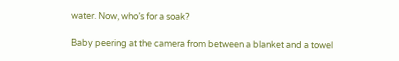water. Now, who’s for a soak?

Baby peering at the camera from between a blanket and a towel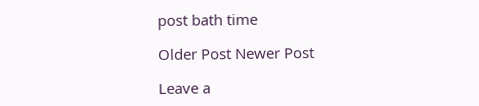post bath time

Older Post Newer Post

Leave a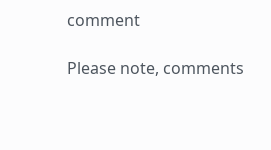comment

Please note, comments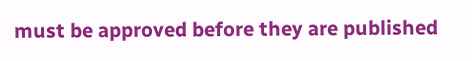must be approved before they are published